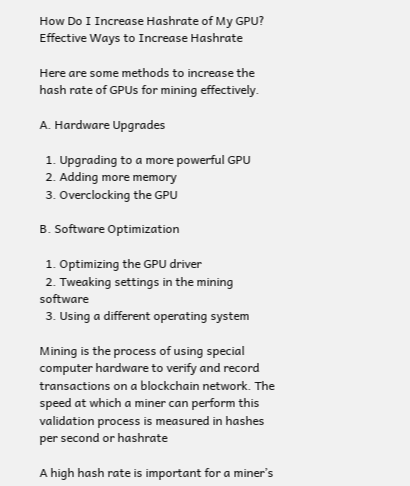How Do I Increase Hashrate of My GPU? Effective Ways to Increase Hashrate

Here are some methods to increase the hash rate of GPUs for mining effectively.

A. Hardware Upgrades

  1. Upgrading to a more powerful GPU
  2. Adding more memory
  3. Overclocking the GPU

B. Software Optimization

  1. Optimizing the GPU driver
  2. Tweaking settings in the mining software
  3. Using a different operating system

Mining is the process of using special computer hardware to verify and record transactions on a blockchain network. The speed at which a miner can perform this validation process is measured in hashes per second or hashrate

A high hash rate is important for a miner’s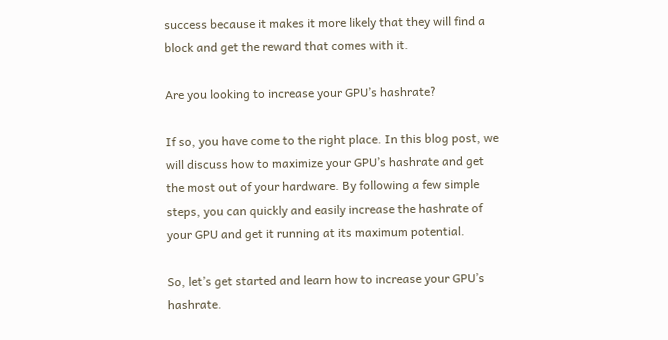success because it makes it more likely that they will find a block and get the reward that comes with it.

Are you looking to increase your GPU’s hashrate?

If so, you have come to the right place. In this blog post, we will discuss how to maximize your GPU’s hashrate and get the most out of your hardware. By following a few simple steps, you can quickly and easily increase the hashrate of your GPU and get it running at its maximum potential.

So, let’s get started and learn how to increase your GPU’s hashrate.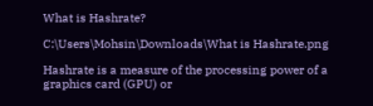What is Hashrate?

C:\Users\Mohsin\Downloads\What is Hashrate.png

Hashrate is a measure of the processing power of a graphics card (GPU) or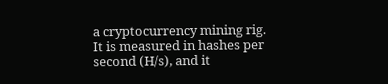a cryptocurrency mining rig. It is measured in hashes per second (H/s), and it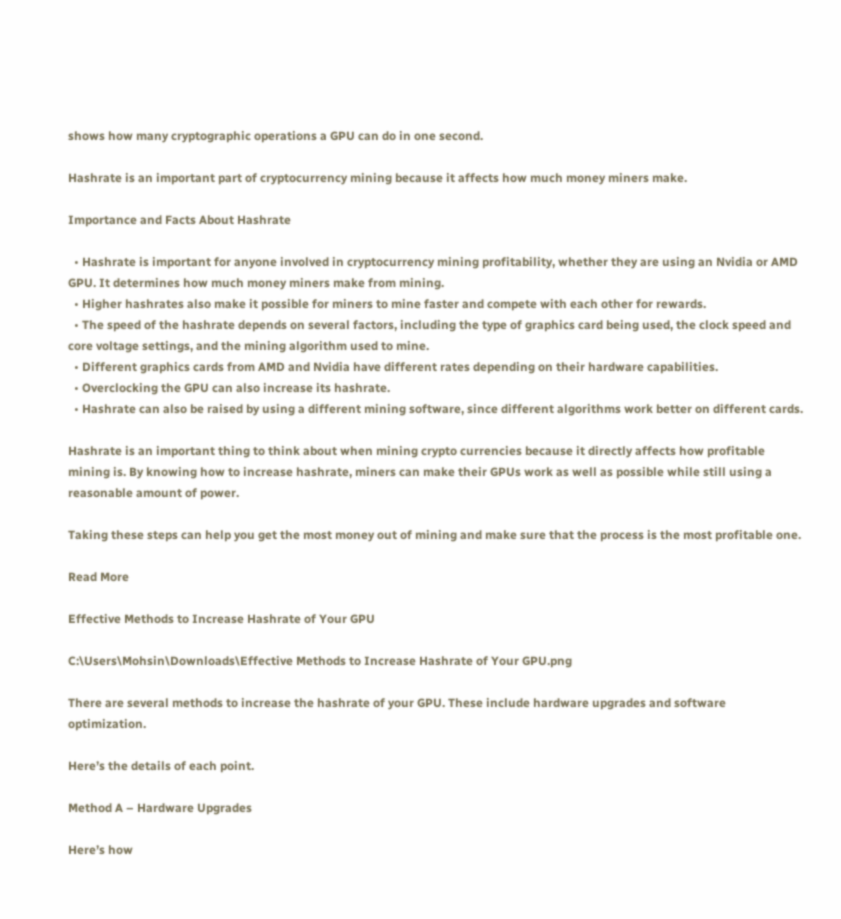shows how many cryptographic operations a GPU can do in one second.

Hashrate is an important part of cryptocurrency mining because it affects how much money miners make.

Importance and Facts About Hashrate

  • Hashrate is important for anyone involved in cryptocurrency mining profitability, whether they are using an Nvidia or AMD GPU. It determines how much money miners make from mining.
  • Higher hashrates also make it possible for miners to mine faster and compete with each other for rewards.
  • The speed of the hashrate depends on several factors, including the type of graphics card being used, the clock speed and core voltage settings, and the mining algorithm used to mine.
  • Different graphics cards from AMD and Nvidia have different rates depending on their hardware capabilities.
  • Overclocking the GPU can also increase its hashrate.
  • Hashrate can also be raised by using a different mining software, since different algorithms work better on different cards.

Hashrate is an important thing to think about when mining crypto currencies because it directly affects how profitable mining is. By knowing how to increase hashrate, miners can make their GPUs work as well as possible while still using a reasonable amount of power.

Taking these steps can help you get the most money out of mining and make sure that the process is the most profitable one.

Read More

Effective Methods to Increase Hashrate of Your GPU

C:\Users\Mohsin\Downloads\Effective Methods to Increase Hashrate of Your GPU.png

There are several methods to increase the hashrate of your GPU. These include hardware upgrades and software optimization.

Here’s the details of each point.

Method A – Hardware Upgrades

Here’s how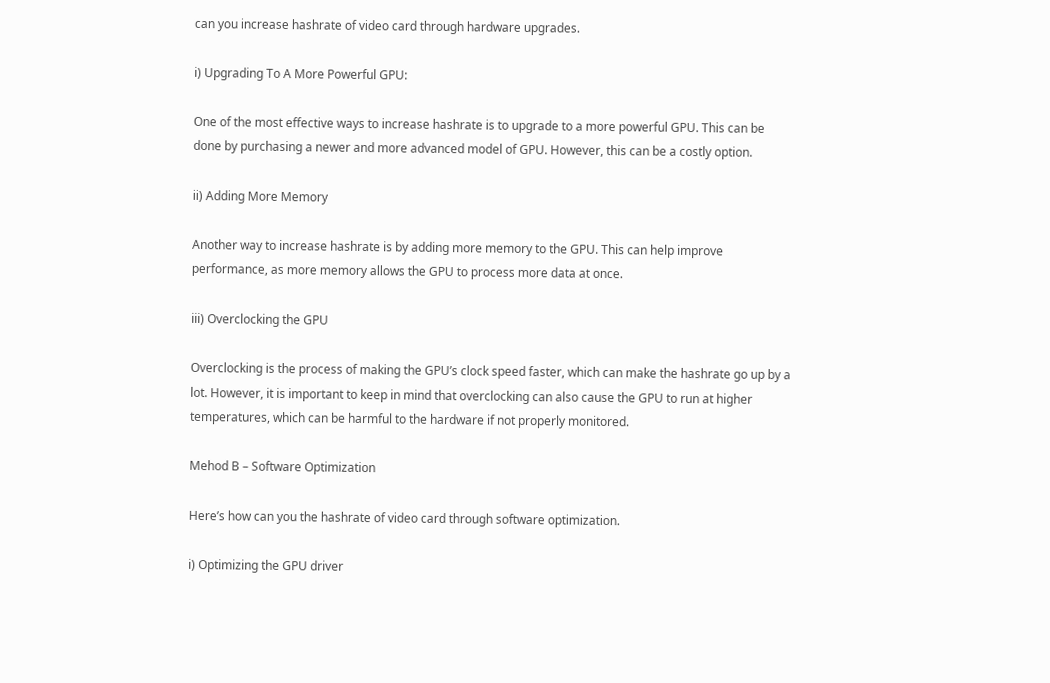can you increase hashrate of video card through hardware upgrades.

i) Upgrading To A More Powerful GPU:

One of the most effective ways to increase hashrate is to upgrade to a more powerful GPU. This can be done by purchasing a newer and more advanced model of GPU. However, this can be a costly option.

ii) Adding More Memory

Another way to increase hashrate is by adding more memory to the GPU. This can help improve performance, as more memory allows the GPU to process more data at once.

iii) Overclocking the GPU

Overclocking is the process of making the GPU’s clock speed faster, which can make the hashrate go up by a lot. However, it is important to keep in mind that overclocking can also cause the GPU to run at higher temperatures, which can be harmful to the hardware if not properly monitored.

Mehod B – Software Optimization

Here’s how can you the hashrate of video card through software optimization.

i) Optimizing the GPU driver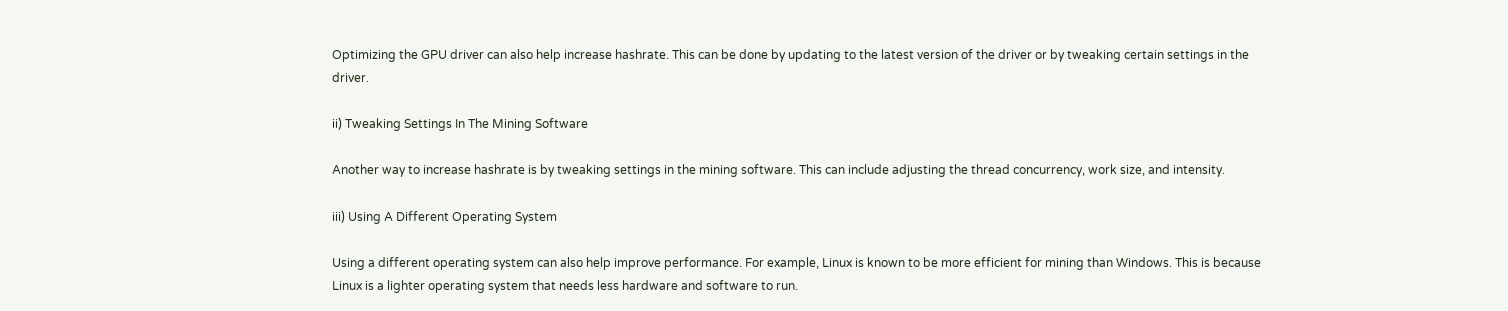Optimizing the GPU driver can also help increase hashrate. This can be done by updating to the latest version of the driver or by tweaking certain settings in the driver.

ii) Tweaking Settings In The Mining Software

Another way to increase hashrate is by tweaking settings in the mining software. This can include adjusting the thread concurrency, work size, and intensity.

iii) Using A Different Operating System

Using a different operating system can also help improve performance. For example, Linux is known to be more efficient for mining than Windows. This is because Linux is a lighter operating system that needs less hardware and software to run.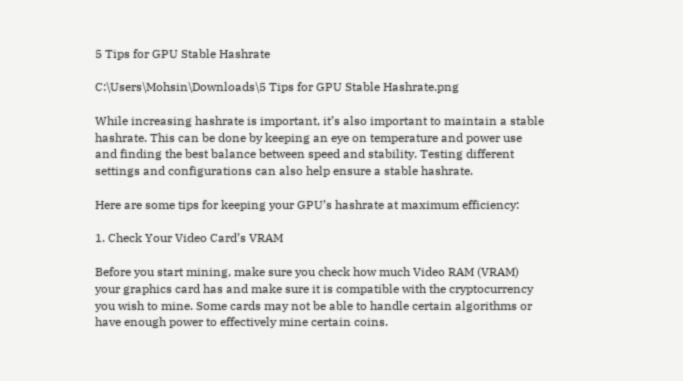5 Tips for GPU Stable Hashrate

C:\Users\Mohsin\Downloads\5 Tips for GPU Stable Hashrate.png

While increasing hashrate is important, it’s also important to maintain a stable hashrate. This can be done by keeping an eye on temperature and power use and finding the best balance between speed and stability. Testing different settings and configurations can also help ensure a stable hashrate.

Here are some tips for keeping your GPU’s hashrate at maximum efficiency:

1. Check Your Video Card’s VRAM

Before you start mining, make sure you check how much Video RAM (VRAM) your graphics card has and make sure it is compatible with the cryptocurrency you wish to mine. Some cards may not be able to handle certain algorithms or have enough power to effectively mine certain coins.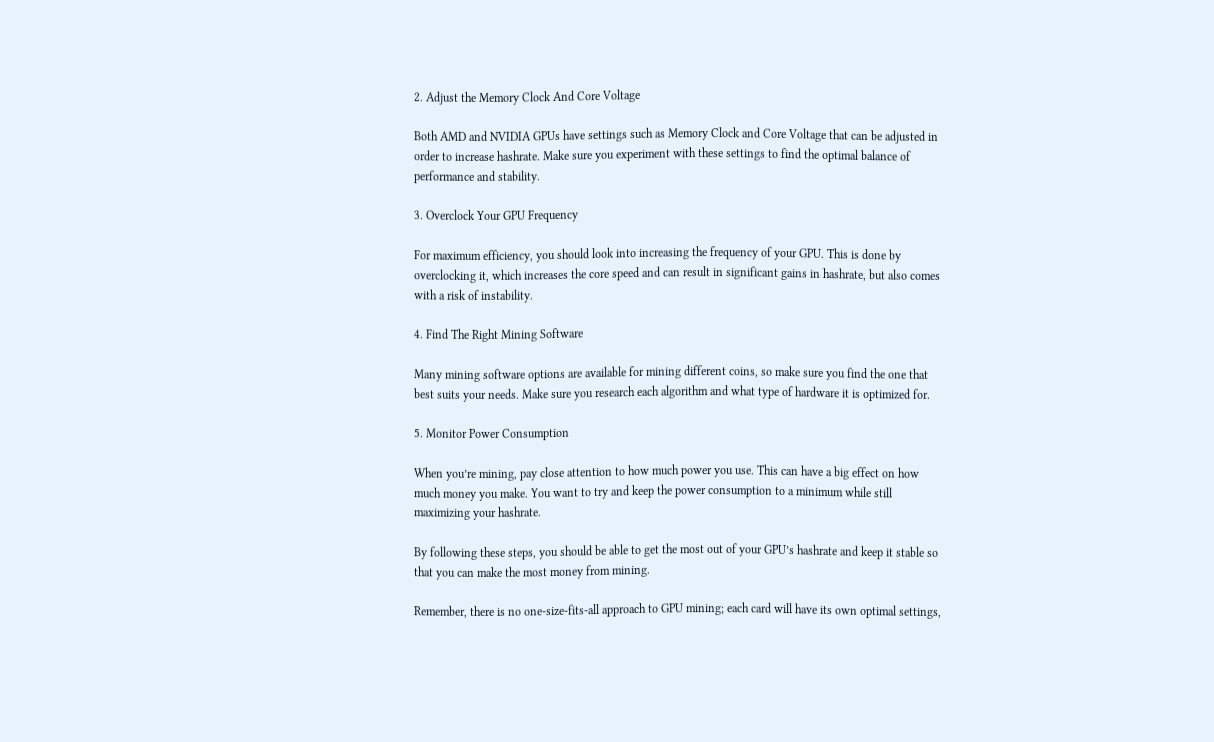2. Adjust the Memory Clock And Core Voltage

Both AMD and NVIDIA GPUs have settings such as Memory Clock and Core Voltage that can be adjusted in order to increase hashrate. Make sure you experiment with these settings to find the optimal balance of performance and stability.

3. Overclock Your GPU Frequency

For maximum efficiency, you should look into increasing the frequency of your GPU. This is done by overclocking it, which increases the core speed and can result in significant gains in hashrate, but also comes with a risk of instability.

4. Find The Right Mining Software

Many mining software options are available for mining different coins, so make sure you find the one that best suits your needs. Make sure you research each algorithm and what type of hardware it is optimized for.

5. Monitor Power Consumption

When you’re mining, pay close attention to how much power you use. This can have a big effect on how much money you make. You want to try and keep the power consumption to a minimum while still maximizing your hashrate.

By following these steps, you should be able to get the most out of your GPU’s hashrate and keep it stable so that you can make the most money from mining.

Remember, there is no one-size-fits-all approach to GPU mining; each card will have its own optimal settings,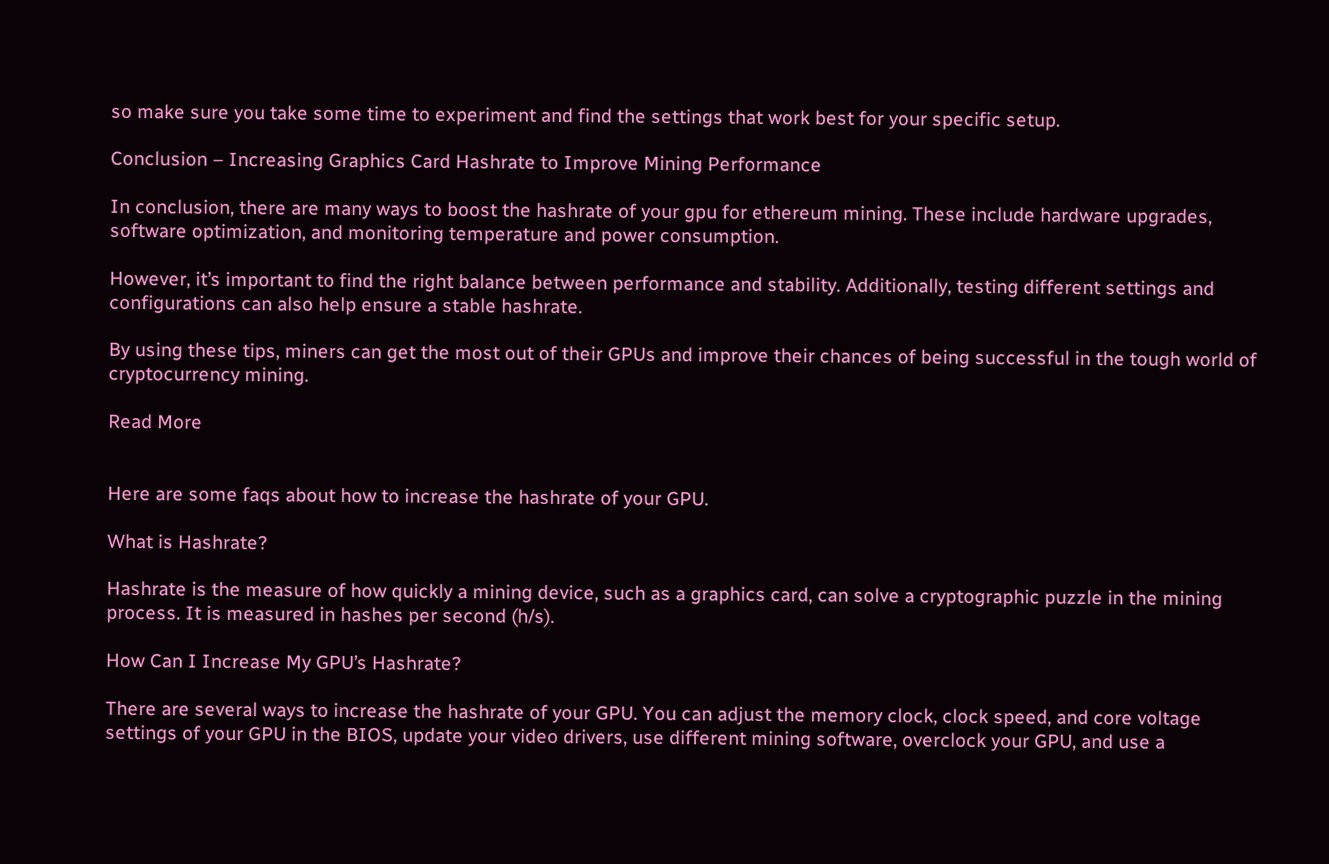so make sure you take some time to experiment and find the settings that work best for your specific setup.

Conclusion – Increasing Graphics Card Hashrate to Improve Mining Performance

In conclusion, there are many ways to boost the hashrate of your gpu for ethereum mining. These include hardware upgrades, software optimization, and monitoring temperature and power consumption.

However, it’s important to find the right balance between performance and stability. Additionally, testing different settings and configurations can also help ensure a stable hashrate.

By using these tips, miners can get the most out of their GPUs and improve their chances of being successful in the tough world of cryptocurrency mining.

Read More


Here are some faqs about how to increase the hashrate of your GPU.

What is Hashrate?

Hashrate is the measure of how quickly a mining device, such as a graphics card, can solve a cryptographic puzzle in the mining process. It is measured in hashes per second (h/s).

How Can I Increase My GPU’s Hashrate?

There are several ways to increase the hashrate of your GPU. You can adjust the memory clock, clock speed, and core voltage settings of your GPU in the BIOS, update your video drivers, use different mining software, overclock your GPU, and use a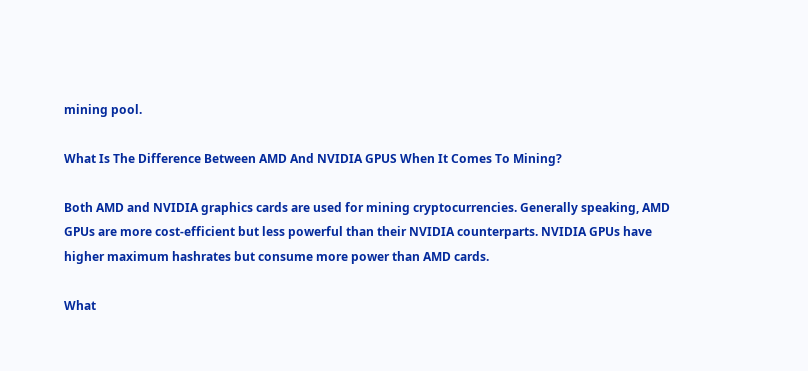mining pool.

What Is The Difference Between AMD And NVIDIA GPUS When It Comes To Mining?

Both AMD and NVIDIA graphics cards are used for mining cryptocurrencies. Generally speaking, AMD GPUs are more cost-efficient but less powerful than their NVIDIA counterparts. NVIDIA GPUs have higher maximum hashrates but consume more power than AMD cards.

What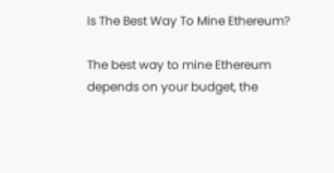Is The Best Way To Mine Ethereum?

The best way to mine Ethereum depends on your budget, the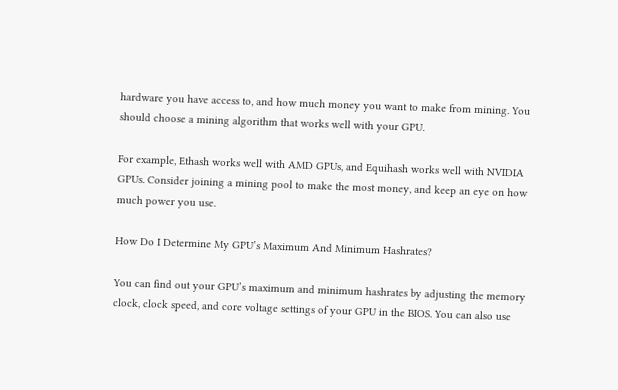hardware you have access to, and how much money you want to make from mining. You should choose a mining algorithm that works well with your GPU.

For example, Ethash works well with AMD GPUs, and Equihash works well with NVIDIA GPUs. Consider joining a mining pool to make the most money, and keep an eye on how much power you use.

How Do I Determine My GPU’s Maximum And Minimum Hashrates?

You can find out your GPU’s maximum and minimum hashrates by adjusting the memory clock, clock speed, and core voltage settings of your GPU in the BIOS. You can also use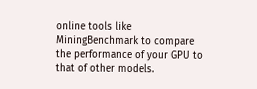online tools like MiningBenchmark to compare the performance of your GPU to that of other models.